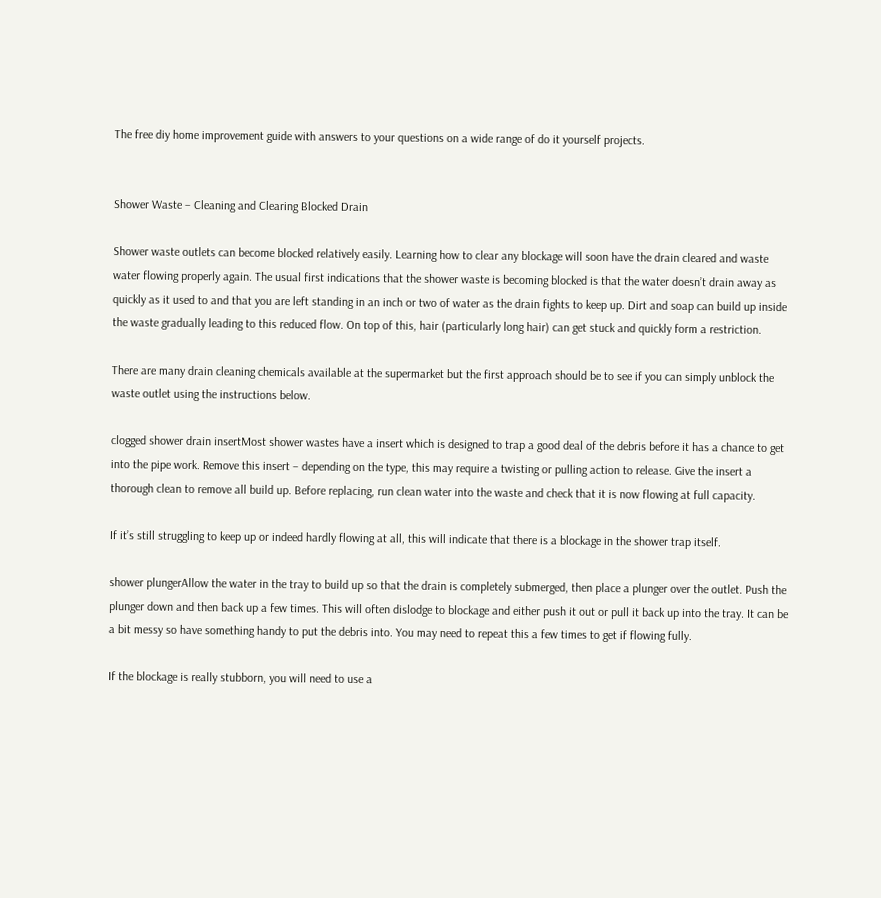The free diy home improvement guide with answers to your questions on a wide range of do it yourself projects.


Shower Waste – Cleaning and Clearing Blocked Drain

Shower waste outlets can become blocked relatively easily. Learning how to clear any blockage will soon have the drain cleared and waste water flowing properly again. The usual first indications that the shower waste is becoming blocked is that the water doesn’t drain away as quickly as it used to and that you are left standing in an inch or two of water as the drain fights to keep up. Dirt and soap can build up inside the waste gradually leading to this reduced flow. On top of this, hair (particularly long hair) can get stuck and quickly form a restriction.

There are many drain cleaning chemicals available at the supermarket but the first approach should be to see if you can simply unblock the waste outlet using the instructions below.

clogged shower drain insertMost shower wastes have a insert which is designed to trap a good deal of the debris before it has a chance to get into the pipe work. Remove this insert – depending on the type, this may require a twisting or pulling action to release. Give the insert a thorough clean to remove all build up. Before replacing, run clean water into the waste and check that it is now flowing at full capacity.

If it’s still struggling to keep up or indeed hardly flowing at all, this will indicate that there is a blockage in the shower trap itself.

shower plungerAllow the water in the tray to build up so that the drain is completely submerged, then place a plunger over the outlet. Push the plunger down and then back up a few times. This will often dislodge to blockage and either push it out or pull it back up into the tray. It can be a bit messy so have something handy to put the debris into. You may need to repeat this a few times to get if flowing fully.

If the blockage is really stubborn, you will need to use a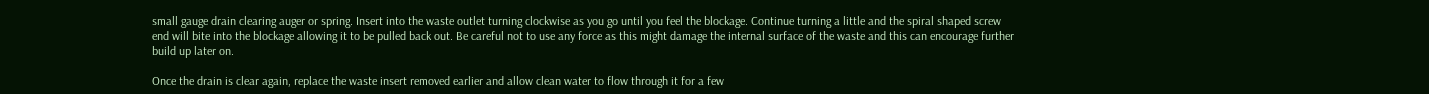small gauge drain clearing auger or spring. Insert into the waste outlet turning clockwise as you go until you feel the blockage. Continue turning a little and the spiral shaped screw end will bite into the blockage allowing it to be pulled back out. Be careful not to use any force as this might damage the internal surface of the waste and this can encourage further build up later on.

Once the drain is clear again, replace the waste insert removed earlier and allow clean water to flow through it for a few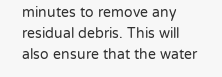minutes to remove any residual debris. This will also ensure that the water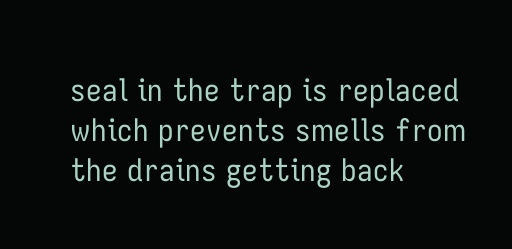seal in the trap is replaced which prevents smells from the drains getting back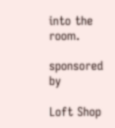into the room.

sponsored by

Loft Shop